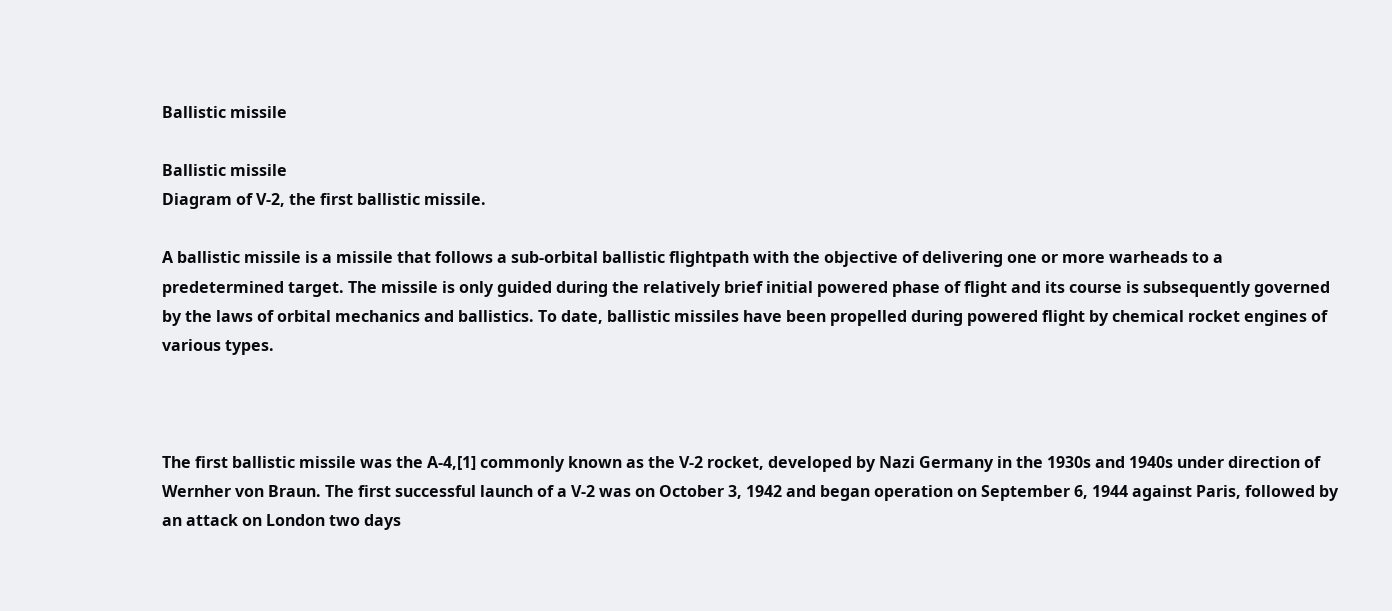Ballistic missile

Ballistic missile
Diagram of V-2, the first ballistic missile.

A ballistic missile is a missile that follows a sub-orbital ballistic flightpath with the objective of delivering one or more warheads to a predetermined target. The missile is only guided during the relatively brief initial powered phase of flight and its course is subsequently governed by the laws of orbital mechanics and ballistics. To date, ballistic missiles have been propelled during powered flight by chemical rocket engines of various types.



The first ballistic missile was the A-4,[1] commonly known as the V-2 rocket, developed by Nazi Germany in the 1930s and 1940s under direction of Wernher von Braun. The first successful launch of a V-2 was on October 3, 1942 and began operation on September 6, 1944 against Paris, followed by an attack on London two days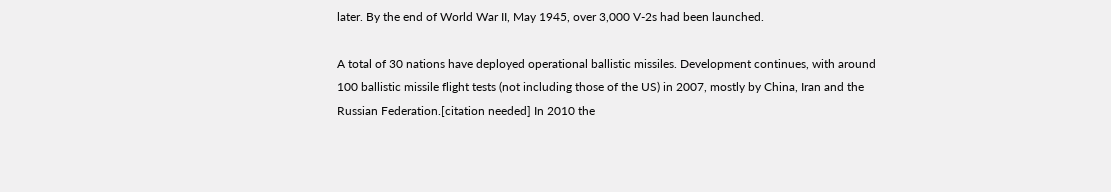later. By the end of World War II, May 1945, over 3,000 V-2s had been launched.

A total of 30 nations have deployed operational ballistic missiles. Development continues, with around 100 ballistic missile flight tests (not including those of the US) in 2007, mostly by China, Iran and the Russian Federation.[citation needed] In 2010 the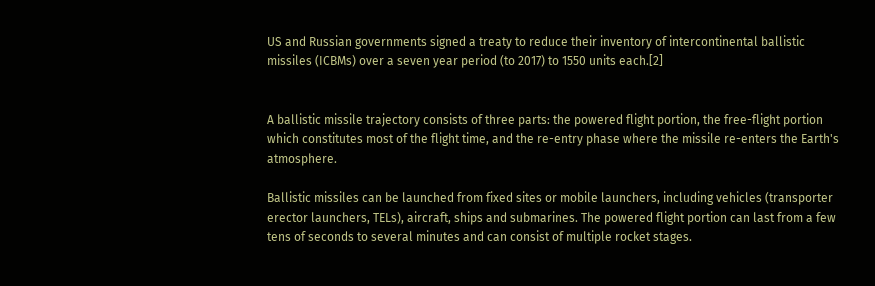US and Russian governments signed a treaty to reduce their inventory of intercontinental ballistic missiles (ICBMs) over a seven year period (to 2017) to 1550 units each.[2]


A ballistic missile trajectory consists of three parts: the powered flight portion, the free-flight portion which constitutes most of the flight time, and the re-entry phase where the missile re-enters the Earth's atmosphere.

Ballistic missiles can be launched from fixed sites or mobile launchers, including vehicles (transporter erector launchers, TELs), aircraft, ships and submarines. The powered flight portion can last from a few tens of seconds to several minutes and can consist of multiple rocket stages.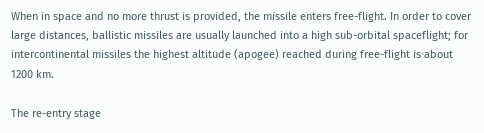When in space and no more thrust is provided, the missile enters free-flight. In order to cover large distances, ballistic missiles are usually launched into a high sub-orbital spaceflight; for intercontinental missiles the highest altitude (apogee) reached during free-flight is about 1200 km.

The re-entry stage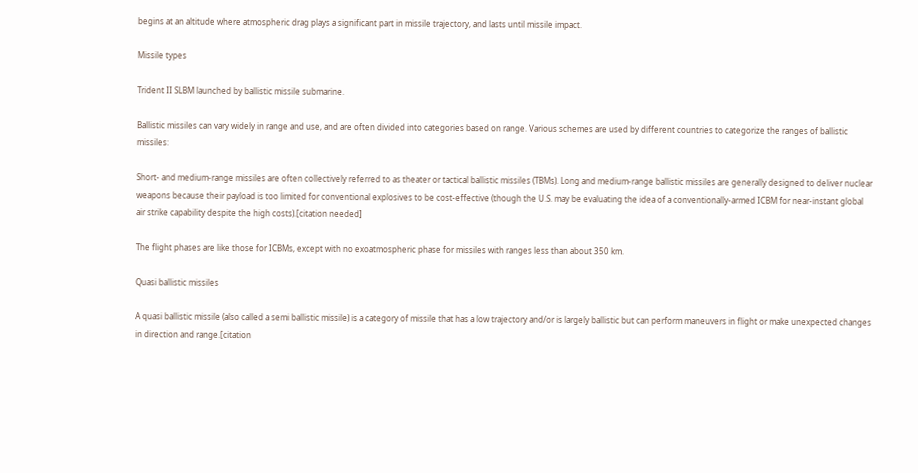begins at an altitude where atmospheric drag plays a significant part in missile trajectory, and lasts until missile impact.

Missile types

Trident II SLBM launched by ballistic missile submarine.

Ballistic missiles can vary widely in range and use, and are often divided into categories based on range. Various schemes are used by different countries to categorize the ranges of ballistic missiles:

Short- and medium-range missiles are often collectively referred to as theater or tactical ballistic missiles (TBMs). Long and medium-range ballistic missiles are generally designed to deliver nuclear weapons because their payload is too limited for conventional explosives to be cost-effective (though the U.S. may be evaluating the idea of a conventionally-armed ICBM for near-instant global air strike capability despite the high costs).[citation needed]

The flight phases are like those for ICBMs, except with no exoatmospheric phase for missiles with ranges less than about 350 km.

Quasi ballistic missiles

A quasi ballistic missile (also called a semi ballistic missile) is a category of missile that has a low trajectory and/or is largely ballistic but can perform maneuvers in flight or make unexpected changes in direction and range.[citation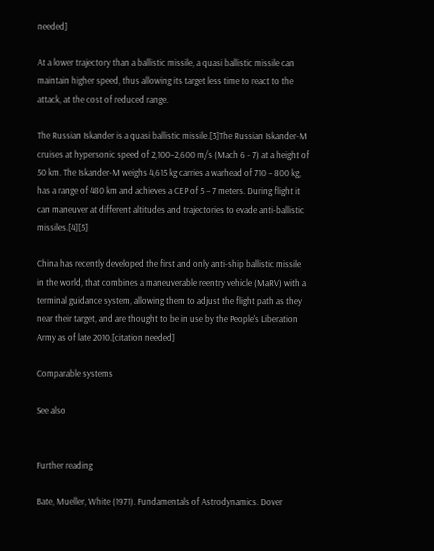needed]

At a lower trajectory than a ballistic missile, a quasi ballistic missile can maintain higher speed, thus allowing its target less time to react to the attack, at the cost of reduced range.

The Russian Iskander is a quasi ballistic missile.[3]The Russian Iskander-M cruises at hypersonic speed of 2,100–2,600 m/s (Mach 6 - 7) at a height of 50 km. The Iskander-M weighs 4,615 kg carries a warhead of 710 – 800 kg, has a range of 480 km and achieves a CEP of 5 – 7 meters. During flight it can maneuver at different altitudes and trajectories to evade anti-ballistic missiles.[4][5]

China has recently developed the first and only anti-ship ballistic missile in the world, that combines a maneuverable reentry vehicle (MaRV) with a terminal guidance system, allowing them to adjust the flight path as they near their target, and are thought to be in use by the People's Liberation Army as of late 2010.[citation needed]

Comparable systems

See also


Further reading

Bate, Mueller, White (1971). Fundamentals of Astrodynamics. Dover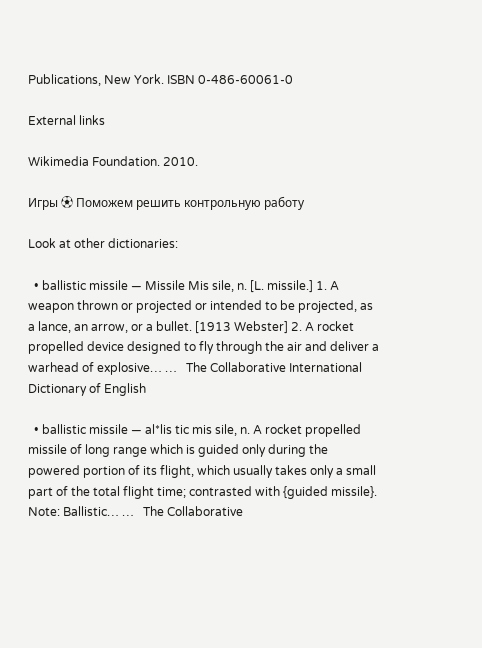Publications, New York. ISBN 0-486-60061-0

External links

Wikimedia Foundation. 2010.

Игры ⚽ Поможем решить контрольную работу

Look at other dictionaries:

  • ballistic missile — Missile Mis sile, n. [L. missile.] 1. A weapon thrown or projected or intended to be projected, as a lance, an arrow, or a bullet. [1913 Webster] 2. A rocket propelled device designed to fly through the air and deliver a warhead of explosive… …   The Collaborative International Dictionary of English

  • ballistic missile — al*lis tic mis sile, n. A rocket propelled missile of long range which is guided only during the powered portion of its flight, which usually takes only a small part of the total flight time; contrasted with {guided missile}. Note: Ballistic… …   The Collaborative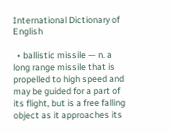International Dictionary of English

  • ballistic missile — n. a long range missile that is propelled to high speed and may be guided for a part of its flight, but is a free falling object as it approaches its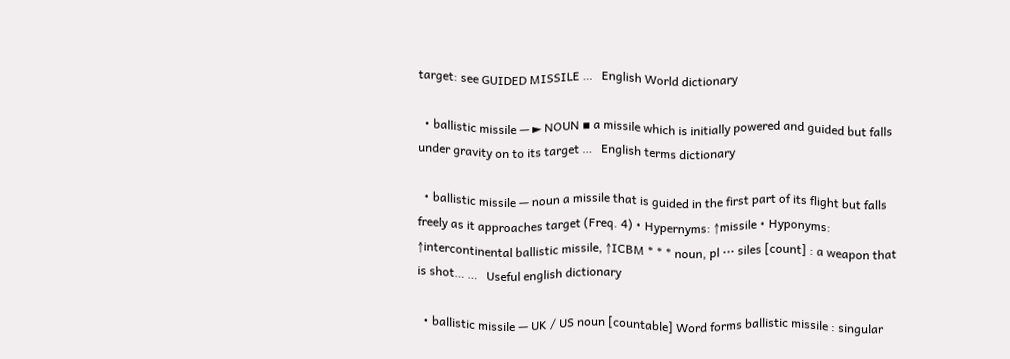target: see GUIDED MISSILE …   English World dictionary

  • ballistic missile — ► NOUN ▪ a missile which is initially powered and guided but falls under gravity on to its target …   English terms dictionary

  • ballistic missile — noun a missile that is guided in the first part of its flight but falls freely as it approaches target (Freq. 4) • Hypernyms: ↑missile • Hyponyms: ↑intercontinental ballistic missile, ↑ICBM * * * noun, pl ⋯ siles [count] : a weapon that is shot… …   Useful english dictionary

  • ballistic missile — UK / US noun [countable] Word forms ballistic missile : singular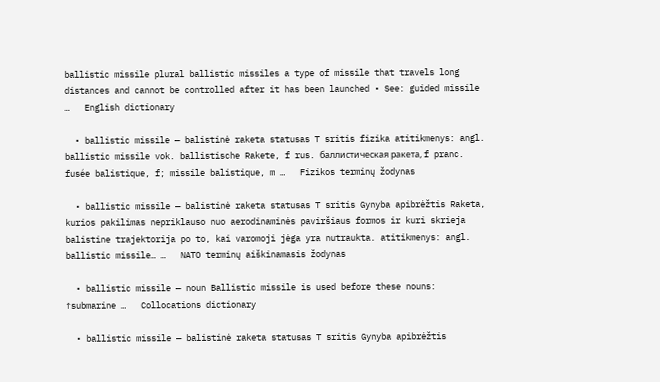ballistic missile plural ballistic missiles a type of missile that travels long distances and cannot be controlled after it has been launched • See: guided missile …   English dictionary

  • ballistic missile — balistinė raketa statusas T sritis fizika atitikmenys: angl. ballistic missile vok. ballistische Rakete, f rus. баллистическая ракета, f pranc. fusée balistique, f; missile balistique, m …   Fizikos terminų žodynas

  • ballistic missile — balistinė raketa statusas T sritis Gynyba apibrėžtis Raketa, kurios pakilimas nepriklauso nuo aerodinaminės paviršiaus formos ir kuri skrieja balistine trajektorija po to, kai varomoji jėga yra nutraukta. atitikmenys: angl. ballistic missile… …   NATO terminų aiškinamasis žodynas

  • ballistic missile — noun Ballistic missile is used before these nouns: ↑submarine …   Collocations dictionary

  • ballistic missile — balistinė raketa statusas T sritis Gynyba apibrėžtis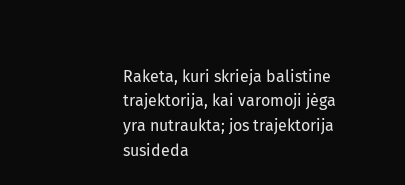Raketa, kuri skrieja balistine trajektorija, kai varomoji jėga yra nutraukta; jos trajektorija susideda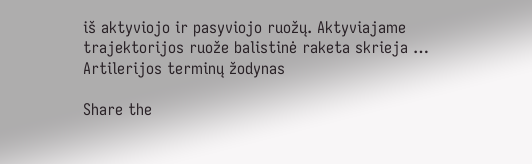iš aktyviojo ir pasyviojo ruožų. Aktyviajame trajektorijos ruože balistinė raketa skrieja …   Artilerijos terminų žodynas

Share the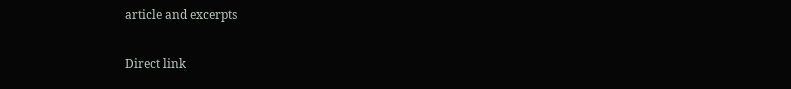article and excerpts

Direct link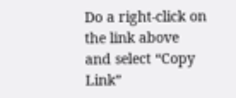Do a right-click on the link above
and select “Copy Link”